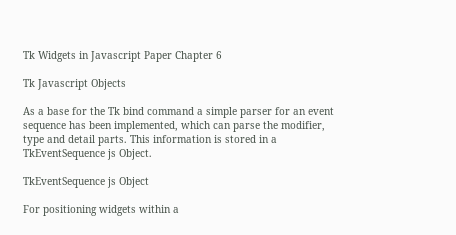Tk Widgets in Javascript Paper Chapter 6

Tk Javascript Objects

As a base for the Tk bind command a simple parser for an event sequence has been implemented, which can parse the modifier, type and detail parts. This information is stored in a TkEventSequence js Object.

TkEventSequence js Object

For positioning widgets within a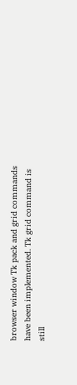browser window Tk pack and grid commands have been implemented. Tk grid command is still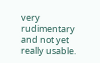very rudimentary and not yet really usable.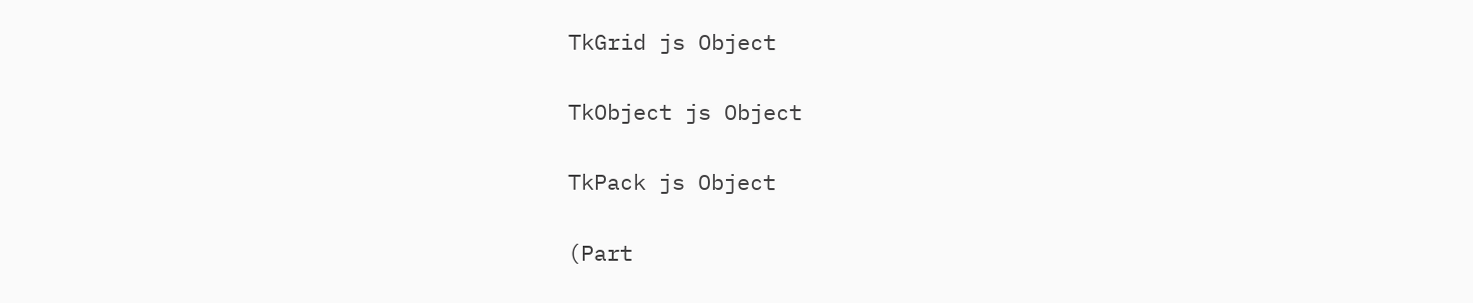TkGrid js Object

TkObject js Object

TkPack js Object

(Part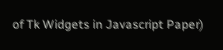of Tk Widgets in Javascript Paper)